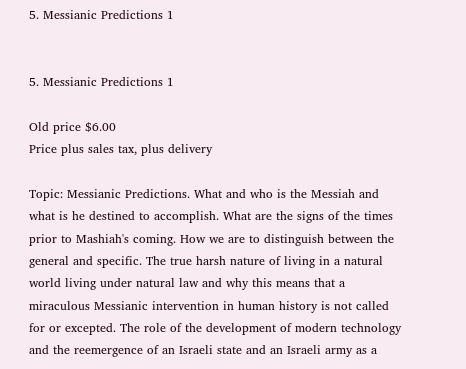5. Messianic Predictions 1


5. Messianic Predictions 1

Old price $6.00
Price plus sales tax, plus delivery

Topic: Messianic Predictions. What and who is the Messiah and what is he destined to accomplish. What are the signs of the times prior to Mashiah's coming. How we are to distinguish between the general and specific. The true harsh nature of living in a natural world living under natural law and why this means that a miraculous Messianic intervention in human history is not called for or excepted. The role of the development of modern technology and the reemergence of an Israeli state and an Israeli army as a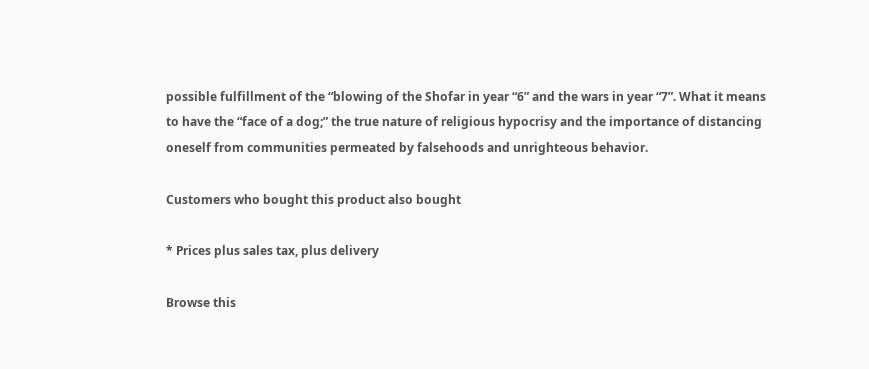possible fulfillment of the “blowing of the Shofar in year “6” and the wars in year “7”. What it means to have the “face of a dog;” the true nature of religious hypocrisy and the importance of distancing oneself from communities permeated by falsehoods and unrighteous behavior.

Customers who bought this product also bought

* Prices plus sales tax, plus delivery

Browse this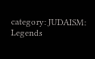category: JUDAISM: Legends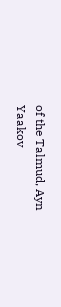of the Talmud, Ayn Yaakov